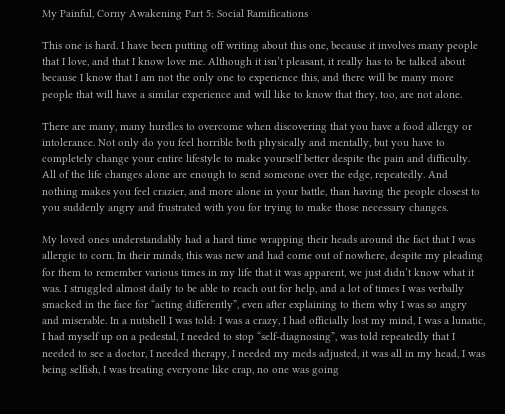My Painful, Corny Awakening Part 5: Social Ramifications

This one is hard. I have been putting off writing about this one, because it involves many people that I love, and that I know love me. Although it isn’t pleasant, it really has to be talked about because I know that I am not the only one to experience this, and there will be many more people that will have a similar experience and will like to know that they, too, are not alone.

There are many, many hurdles to overcome when discovering that you have a food allergy or intolerance. Not only do you feel horrible both physically and mentally, but you have to completely change your entire lifestyle to make yourself better despite the pain and difficulty. All of the life changes alone are enough to send someone over the edge, repeatedly. And nothing makes you feel crazier, and more alone in your battle, than having the people closest to you suddenly angry and frustrated with you for trying to make those necessary changes.

My loved ones understandably had a hard time wrapping their heads around the fact that I was allergic to corn. In their minds, this was new and had come out of nowhere, despite my pleading for them to remember various times in my life that it was apparent, we just didn’t know what it was. I struggled almost daily to be able to reach out for help, and a lot of times I was verbally smacked in the face for “acting differently”, even after explaining to them why I was so angry and miserable. In a nutshell I was told: I was a crazy, I had officially lost my mind, I was a lunatic, I had myself up on a pedestal, I needed to stop “self-diagnosing”, was told repeatedly that I needed to see a doctor, I needed therapy, I needed my meds adjusted, it was all in my head, I was being selfish, I was treating everyone like crap, no one was going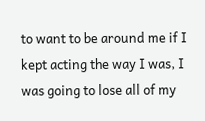to want to be around me if I kept acting the way I was, I was going to lose all of my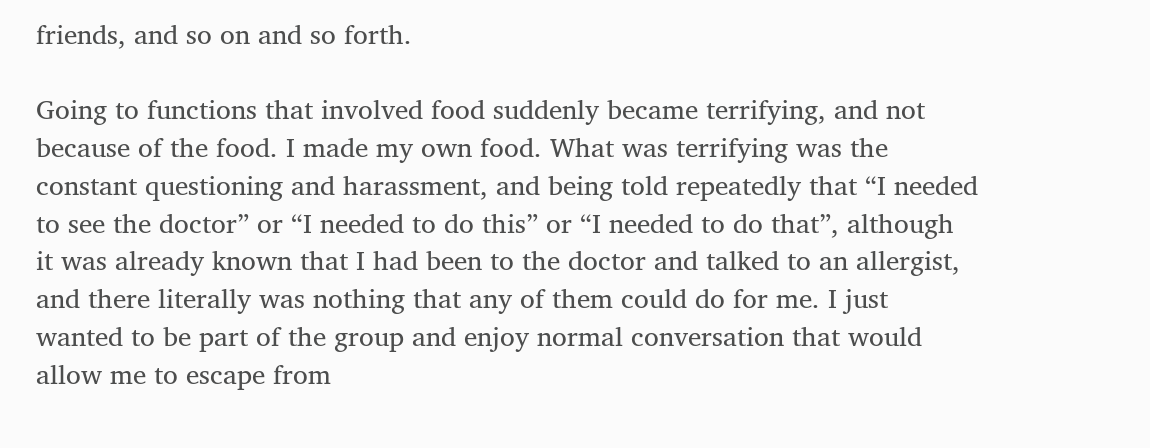friends, and so on and so forth.

Going to functions that involved food suddenly became terrifying, and not because of the food. I made my own food. What was terrifying was the constant questioning and harassment, and being told repeatedly that “I needed to see the doctor” or “I needed to do this” or “I needed to do that”, although it was already known that I had been to the doctor and talked to an allergist, and there literally was nothing that any of them could do for me. I just wanted to be part of the group and enjoy normal conversation that would allow me to escape from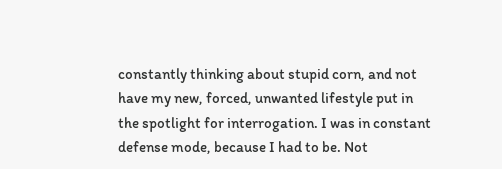constantly thinking about stupid corn, and not have my new, forced, unwanted lifestyle put in the spotlight for interrogation. I was in constant defense mode, because I had to be. Not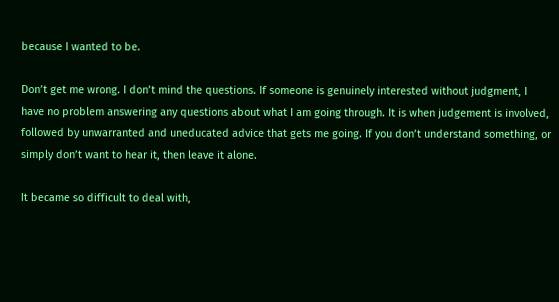because I wanted to be.

Don’t get me wrong. I don’t mind the questions. If someone is genuinely interested without judgment, I have no problem answering any questions about what I am going through. It is when judgement is involved, followed by unwarranted and uneducated advice that gets me going. If you don’t understand something, or simply don’t want to hear it, then leave it alone.

It became so difficult to deal with,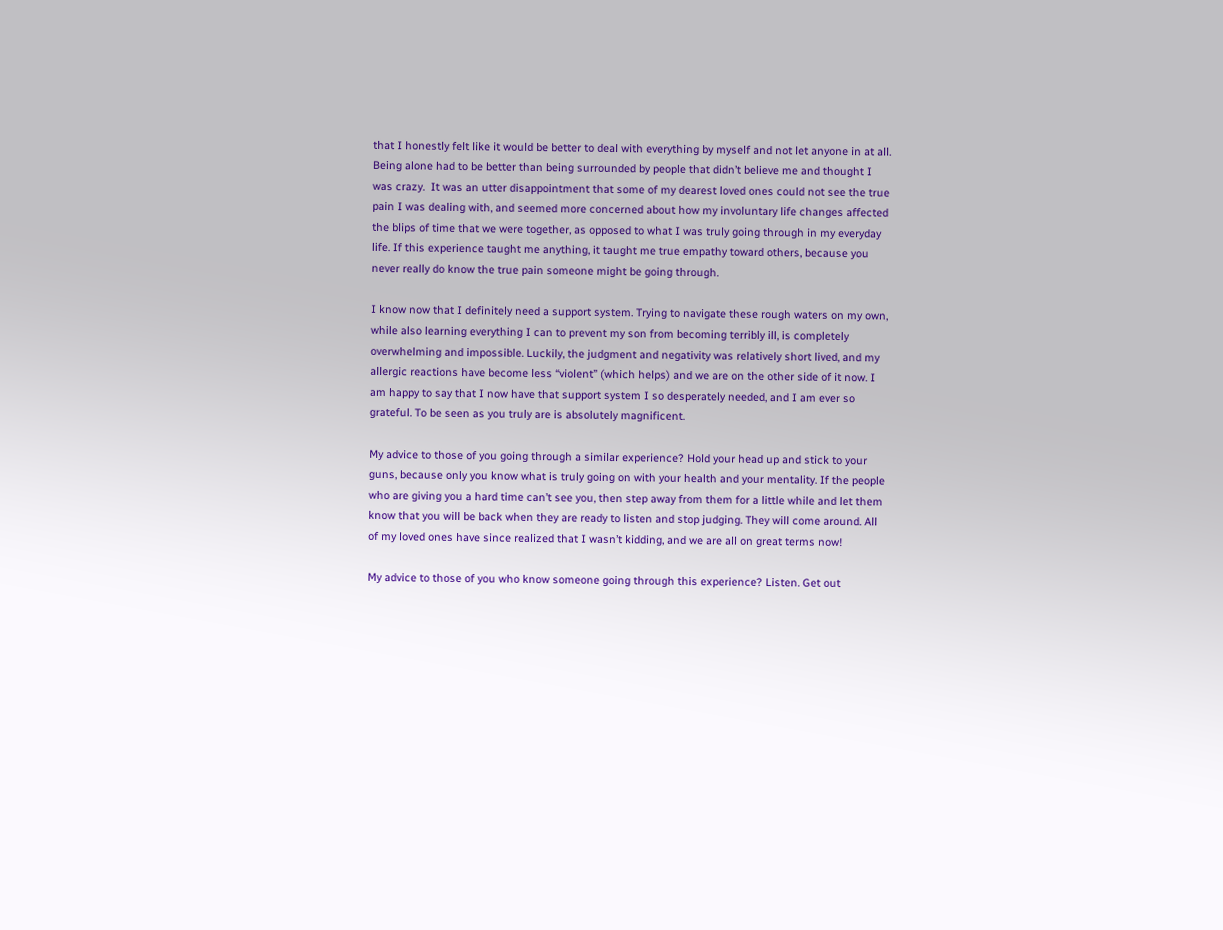that I honestly felt like it would be better to deal with everything by myself and not let anyone in at all. Being alone had to be better than being surrounded by people that didn’t believe me and thought I was crazy.  It was an utter disappointment that some of my dearest loved ones could not see the true pain I was dealing with, and seemed more concerned about how my involuntary life changes affected the blips of time that we were together, as opposed to what I was truly going through in my everyday life. If this experience taught me anything, it taught me true empathy toward others, because you never really do know the true pain someone might be going through.

I know now that I definitely need a support system. Trying to navigate these rough waters on my own, while also learning everything I can to prevent my son from becoming terribly ill, is completely overwhelming and impossible. Luckily, the judgment and negativity was relatively short lived, and my allergic reactions have become less “violent” (which helps) and we are on the other side of it now. I am happy to say that I now have that support system I so desperately needed, and I am ever so grateful. To be seen as you truly are is absolutely magnificent.

My advice to those of you going through a similar experience? Hold your head up and stick to your guns, because only you know what is truly going on with your health and your mentality. If the people who are giving you a hard time can’t see you, then step away from them for a little while and let them know that you will be back when they are ready to listen and stop judging. They will come around. All of my loved ones have since realized that I wasn’t kidding, and we are all on great terms now!

My advice to those of you who know someone going through this experience? Listen. Get out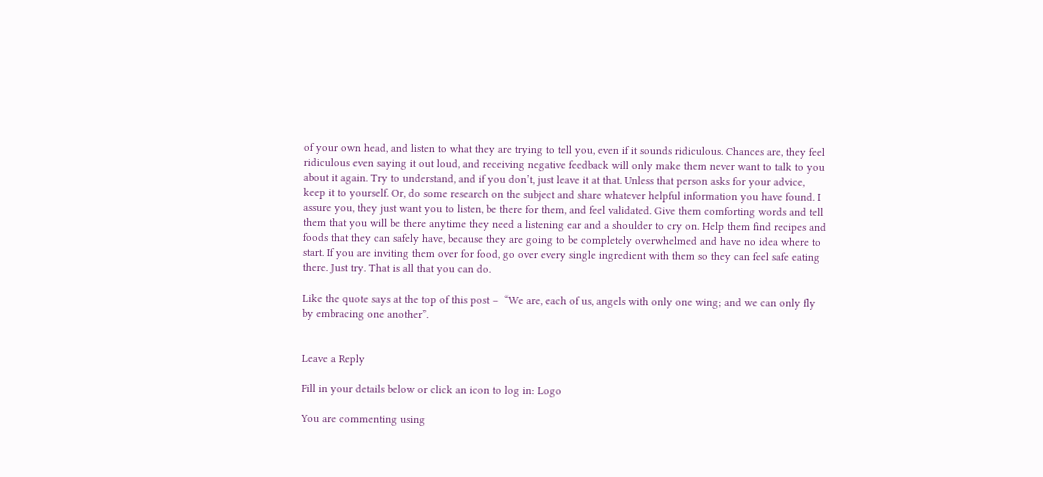of your own head, and listen to what they are trying to tell you, even if it sounds ridiculous. Chances are, they feel ridiculous even saying it out loud, and receiving negative feedback will only make them never want to talk to you about it again. Try to understand, and if you don’t, just leave it at that. Unless that person asks for your advice, keep it to yourself. Or, do some research on the subject and share whatever helpful information you have found. I assure you, they just want you to listen, be there for them, and feel validated. Give them comforting words and tell them that you will be there anytime they need a listening ear and a shoulder to cry on. Help them find recipes and foods that they can safely have, because they are going to be completely overwhelmed and have no idea where to start. If you are inviting them over for food, go over every single ingredient with them so they can feel safe eating there. Just try. That is all that you can do.

Like the quote says at the top of this post –  “We are, each of us, angels with only one wing; and we can only fly by embracing one another”.


Leave a Reply

Fill in your details below or click an icon to log in: Logo

You are commenting using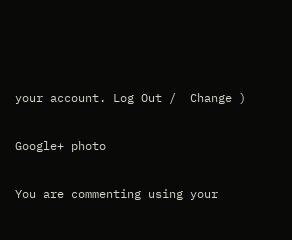your account. Log Out /  Change )

Google+ photo

You are commenting using your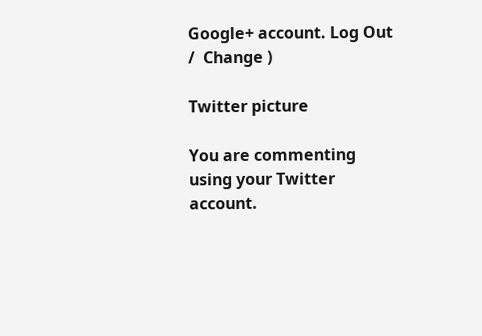Google+ account. Log Out /  Change )

Twitter picture

You are commenting using your Twitter account.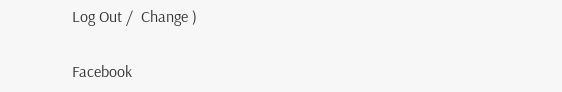Log Out /  Change )

Facebook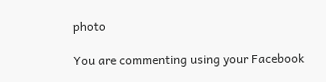photo

You are commenting using your Facebook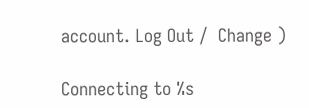account. Log Out /  Change )

Connecting to %s